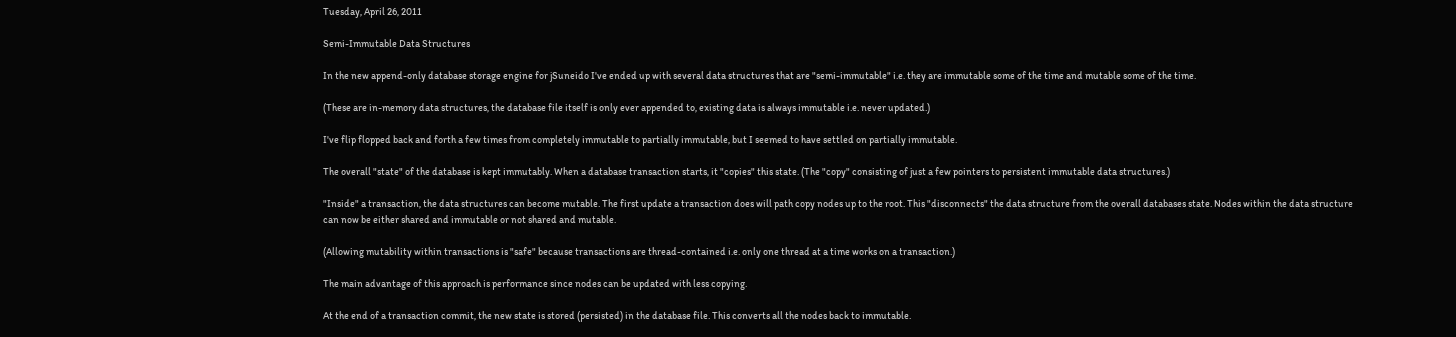Tuesday, April 26, 2011

Semi-Immutable Data Structures

In the new append-only database storage engine for jSuneido I've ended up with several data structures that are "semi-immutable" i.e. they are immutable some of the time and mutable some of the time.

(These are in-memory data structures, the database file itself is only ever appended to, existing data is always immutable i.e. never updated.)

I've flip flopped back and forth a few times from completely immutable to partially immutable, but I seemed to have settled on partially immutable.

The overall "state" of the database is kept immutably. When a database transaction starts, it "copies" this state. (The "copy" consisting of just a few pointers to persistent immutable data structures.)

"Inside" a transaction, the data structures can become mutable. The first update a transaction does will path copy nodes up to the root. This "disconnects" the data structure from the overall databases state. Nodes within the data structure can now be either shared and immutable or not shared and mutable.

(Allowing mutability within transactions is "safe" because transactions are thread-contained i.e. only one thread at a time works on a transaction.)

The main advantage of this approach is performance since nodes can be updated with less copying.

At the end of a transaction commit, the new state is stored (persisted) in the database file. This converts all the nodes back to immutable.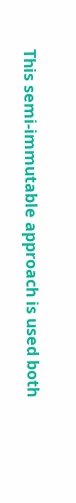This semi-immutable approach is used both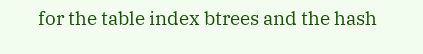for the table index btrees and the hash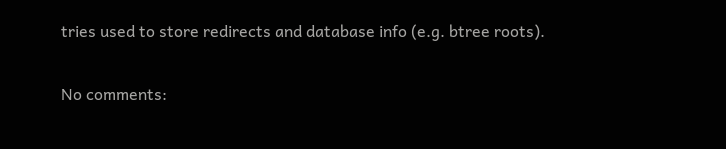tries used to store redirects and database info (e.g. btree roots).

No comments: